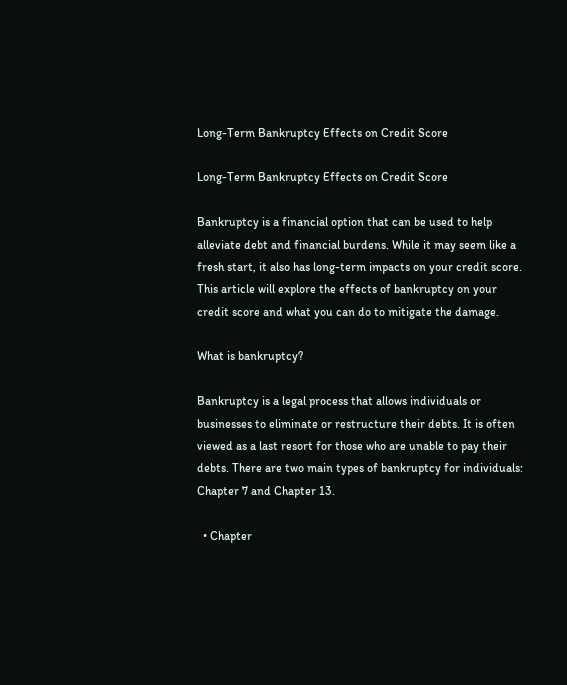Long-Term Bankruptcy Effects on Credit Score

Long-Term Bankruptcy Effects on Credit Score

Bankruptcy is a financial option that can be used to help alleviate debt and financial burdens. While it may seem like a fresh start, it also has long-term impacts on your credit score. This article will explore the effects of bankruptcy on your credit score and what you can do to mitigate the damage.

What is bankruptcy?

Bankruptcy is a legal process that allows individuals or businesses to eliminate or restructure their debts. It is often viewed as a last resort for those who are unable to pay their debts. There are two main types of bankruptcy for individuals: Chapter 7 and Chapter 13.

  • Chapter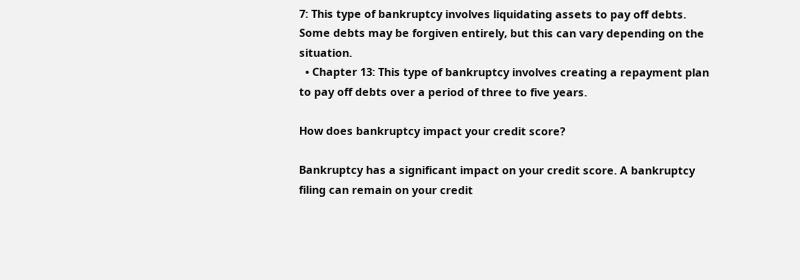7: This type of bankruptcy involves liquidating assets to pay off debts. Some debts may be forgiven entirely, but this can vary depending on the situation.
  • Chapter 13: This type of bankruptcy involves creating a repayment plan to pay off debts over a period of three to five years.

How does bankruptcy impact your credit score?

Bankruptcy has a significant impact on your credit score. A bankruptcy filing can remain on your credit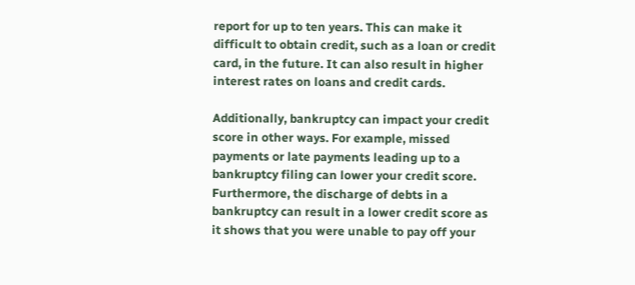report for up to ten years. This can make it difficult to obtain credit, such as a loan or credit card, in the future. It can also result in higher interest rates on loans and credit cards.

Additionally, bankruptcy can impact your credit score in other ways. For example, missed payments or late payments leading up to a bankruptcy filing can lower your credit score. Furthermore, the discharge of debts in a bankruptcy can result in a lower credit score as it shows that you were unable to pay off your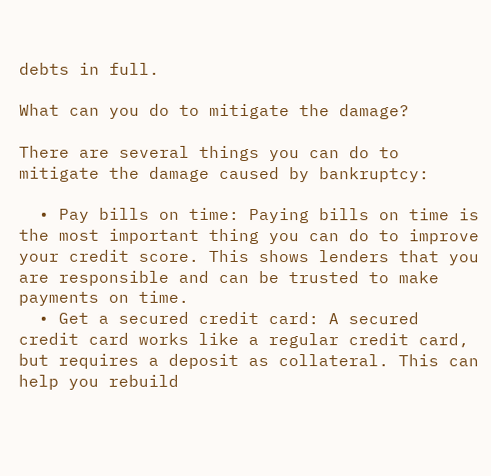debts in full.

What can you do to mitigate the damage?

There are several things you can do to mitigate the damage caused by bankruptcy:

  • Pay bills on time: Paying bills on time is the most important thing you can do to improve your credit score. This shows lenders that you are responsible and can be trusted to make payments on time.
  • Get a secured credit card: A secured credit card works like a regular credit card, but requires a deposit as collateral. This can help you rebuild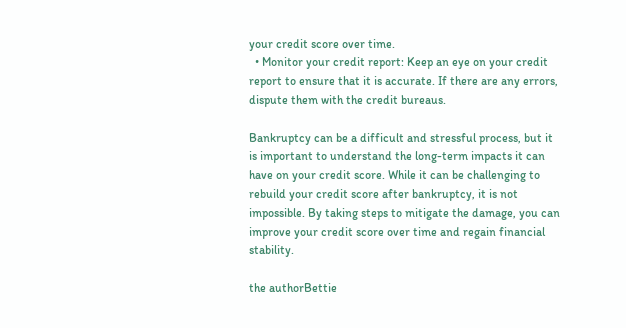your credit score over time.
  • Monitor your credit report: Keep an eye on your credit report to ensure that it is accurate. If there are any errors, dispute them with the credit bureaus.

Bankruptcy can be a difficult and stressful process, but it is important to understand the long-term impacts it can have on your credit score. While it can be challenging to rebuild your credit score after bankruptcy, it is not impossible. By taking steps to mitigate the damage, you can improve your credit score over time and regain financial stability.

the authorBettie